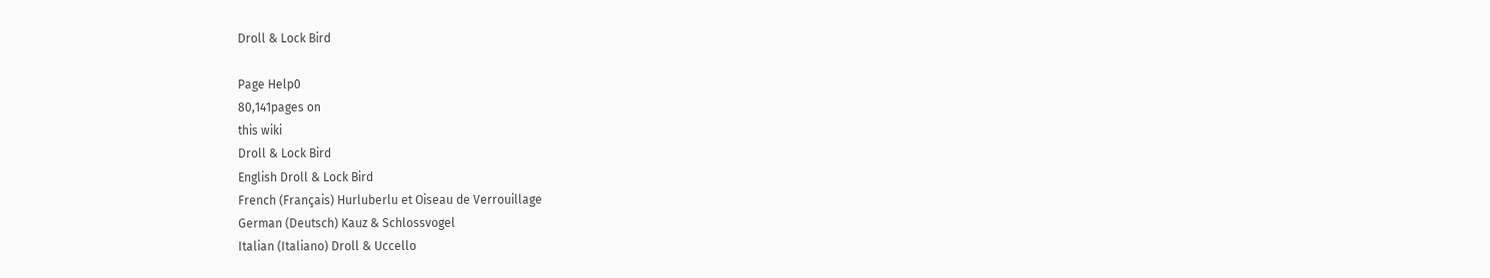Droll & Lock Bird

Page Help0
80,141pages on
this wiki
Droll & Lock Bird
English Droll & Lock Bird
French (Français) Hurluberlu et Oiseau de Verrouillage
German (Deutsch) Kauz & Schlossvogel
Italian (Italiano) Droll & Uccello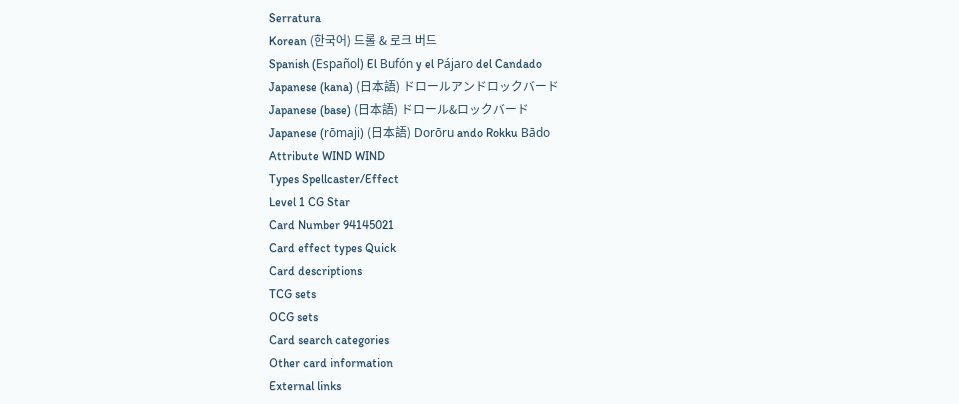Serratura
Korean (한국어) 드롤 & 로크 버드
Spanish (Español) El Bufón y el Pájaro del Candado
Japanese (kana) (日本語) ドロールアンドロックバード
Japanese (base) (日本語) ドロール&ロックバード
Japanese (rōmaji) (日本語) Dorōru ando Rokku Bādo
Attribute WIND WIND
Types Spellcaster/Effect
Level 1 CG Star
Card Number 94145021
Card effect types Quick
Card descriptions
TCG sets
OCG sets
Card search categories
Other card information
External links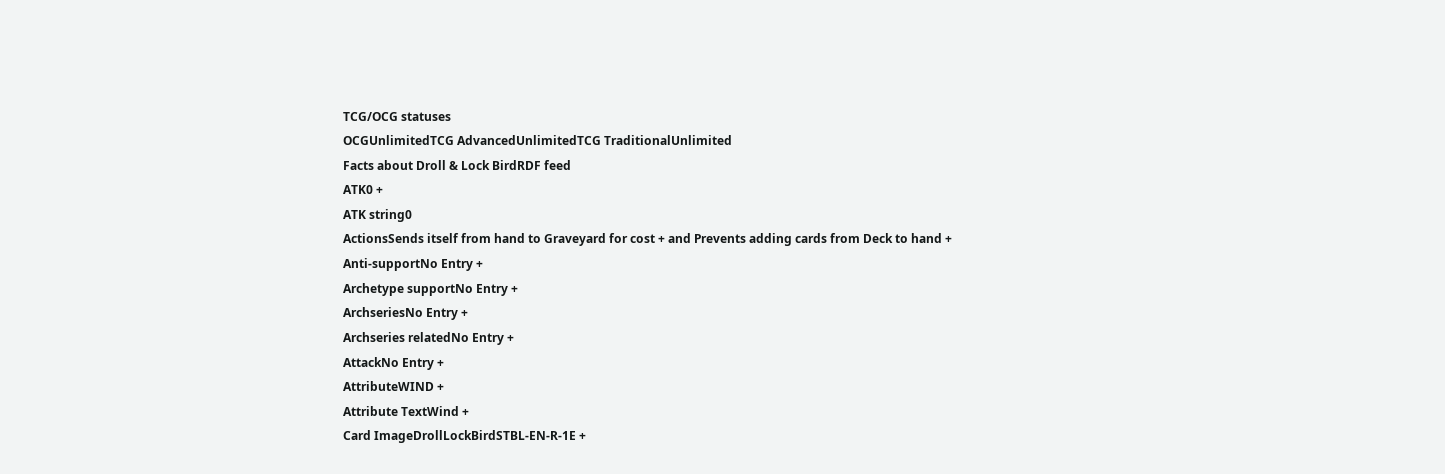TCG/OCG statuses
OCGUnlimitedTCG AdvancedUnlimitedTCG TraditionalUnlimited
Facts about Droll & Lock BirdRDF feed
ATK0 +
ATK string0
ActionsSends itself from hand to Graveyard for cost + and Prevents adding cards from Deck to hand +
Anti-supportNo Entry +
Archetype supportNo Entry +
ArchseriesNo Entry +
Archseries relatedNo Entry +
AttackNo Entry +
AttributeWIND +
Attribute TextWind +
Card ImageDrollLockBirdSTBL-EN-R-1E +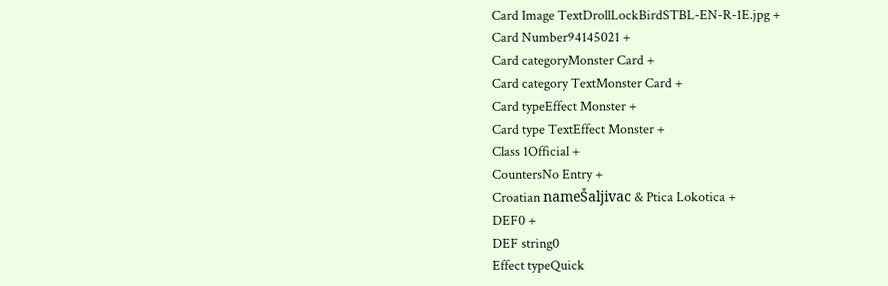Card Image TextDrollLockBirdSTBL-EN-R-1E.jpg +
Card Number94145021 +
Card categoryMonster Card +
Card category TextMonster Card +
Card typeEffect Monster +
Card type TextEffect Monster +
Class 1Official +
CountersNo Entry +
Croatian nameŠaljivac & Ptica Lokotica +
DEF0 +
DEF string0
Effect typeQuick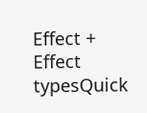Effect +
Effect typesQuick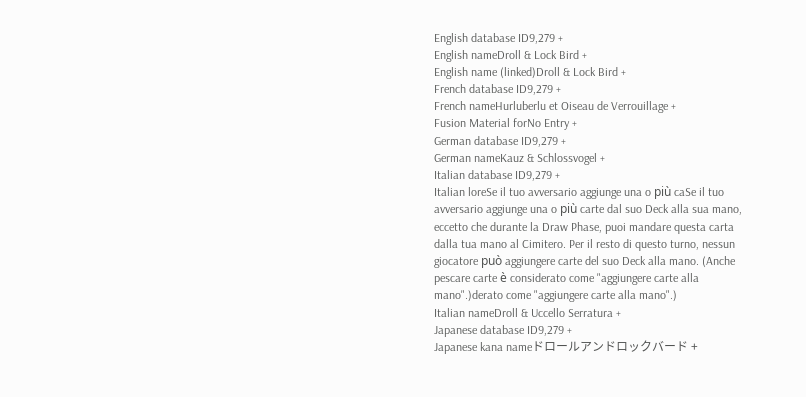English database ID9,279 +
English nameDroll & Lock Bird +
English name (linked)Droll & Lock Bird +
French database ID9,279 +
French nameHurluberlu et Oiseau de Verrouillage +
Fusion Material forNo Entry +
German database ID9,279 +
German nameKauz & Schlossvogel +
Italian database ID9,279 +
Italian loreSe il tuo avversario aggiunge una o più caSe il tuo avversario aggiunge una o più carte dal suo Deck alla sua mano, eccetto che durante la Draw Phase, puoi mandare questa carta dalla tua mano al Cimitero. Per il resto di questo turno, nessun giocatore può aggiungere carte del suo Deck alla mano. (Anche pescare carte è considerato come "aggiungere carte alla mano".)derato come "aggiungere carte alla mano".)
Italian nameDroll & Uccello Serratura +
Japanese database ID9,279 +
Japanese kana nameドロールアンドロックバード +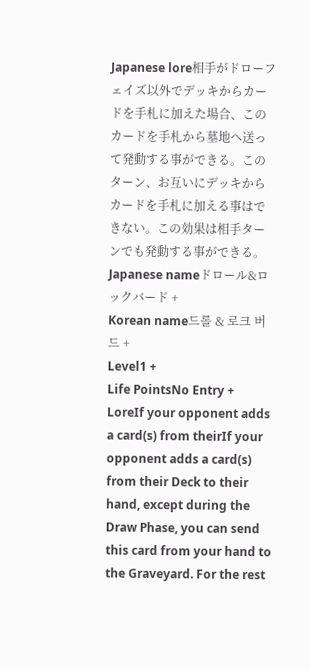Japanese lore相手がドローフェイズ以外でデッキからカードを手札に加えた場合、このカードを手札から墓地へ送って発動する事ができる。このターン、お互いにデッキからカードを手札に加える事はできない。この効果は相手ターンでも発動する事ができる。
Japanese nameドロール&ロックバード +
Korean name드롤 & 로크 버드 +
Level1 +
Life PointsNo Entry +
LoreIf your opponent adds a card(s) from theirIf your opponent adds a card(s) from their Deck to their hand, except during the Draw Phase, you can send this card from your hand to the Graveyard. For the rest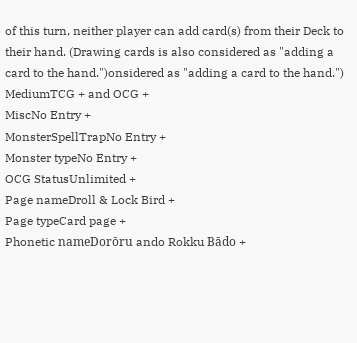of this turn, neither player can add card(s) from their Deck to their hand. (Drawing cards is also considered as "adding a card to the hand.")onsidered as "adding a card to the hand.")
MediumTCG + and OCG +
MiscNo Entry +
MonsterSpellTrapNo Entry +
Monster typeNo Entry +
OCG StatusUnlimited +
Page nameDroll & Lock Bird +
Page typeCard page +
Phonetic nameDorōru ando Rokku Bādo +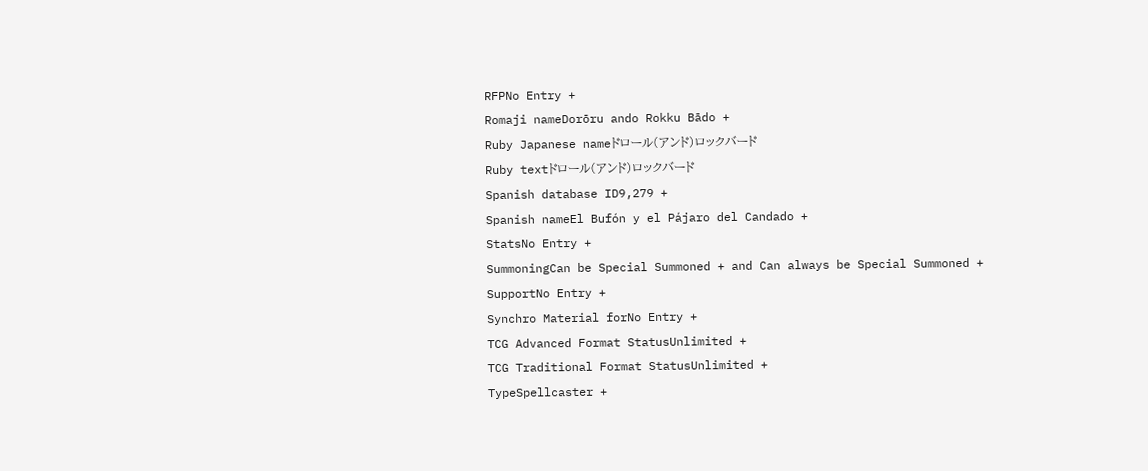RFPNo Entry +
Romaji nameDorōru ando Rokku Bādo +
Ruby Japanese nameドロール(アンド)ロックバード
Ruby textドロール(アンド)ロックバード
Spanish database ID9,279 +
Spanish nameEl Bufón y el Pájaro del Candado +
StatsNo Entry +
SummoningCan be Special Summoned + and Can always be Special Summoned +
SupportNo Entry +
Synchro Material forNo Entry +
TCG Advanced Format StatusUnlimited +
TCG Traditional Format StatusUnlimited +
TypeSpellcaster +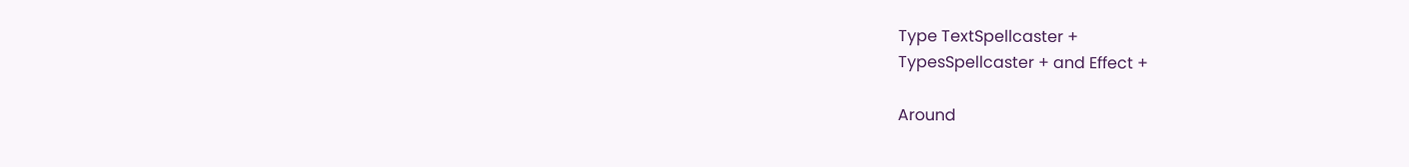Type TextSpellcaster +
TypesSpellcaster + and Effect +

Around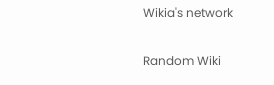Wikia's network

Random Wiki